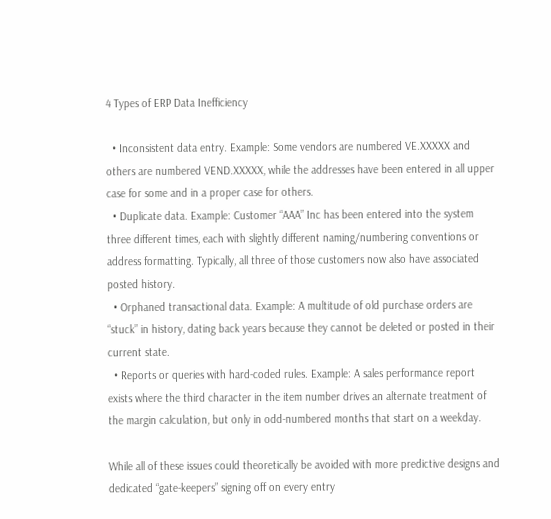4 Types of ERP Data Inefficiency

  • Inconsistent data entry. Example: Some vendors are numbered VE.XXXXX and others are numbered VEND.XXXXX, while the addresses have been entered in all upper case for some and in a proper case for others.
  • Duplicate data. Example: Customer “AAA” Inc has been entered into the system three different times, each with slightly different naming/numbering conventions or address formatting. Typically, all three of those customers now also have associated posted history.
  • Orphaned transactional data. Example: A multitude of old purchase orders are “stuck” in history, dating back years because they cannot be deleted or posted in their current state.
  • Reports or queries with hard-coded rules. Example: A sales performance report exists where the third character in the item number drives an alternate treatment of the margin calculation, but only in odd-numbered months that start on a weekday.

While all of these issues could theoretically be avoided with more predictive designs and dedicated “gate-keepers” signing off on every entry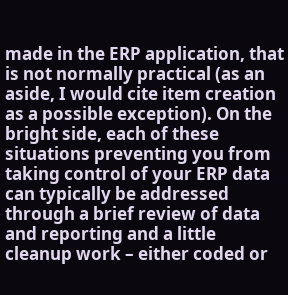made in the ERP application, that is not normally practical (as an aside, I would cite item creation as a possible exception). On the bright side, each of these situations preventing you from taking control of your ERP data can typically be addressed through a brief review of data and reporting and a little cleanup work – either coded or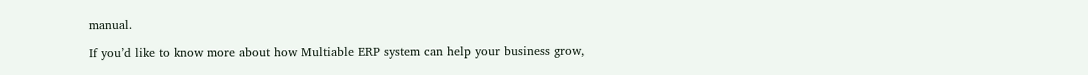manual.

If you’d like to know more about how Multiable ERP system can help your business grow,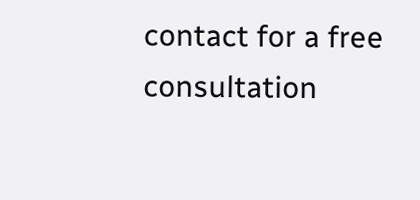contact for a free consultation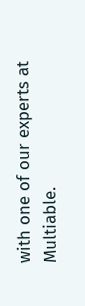with one of our experts at Multiable.